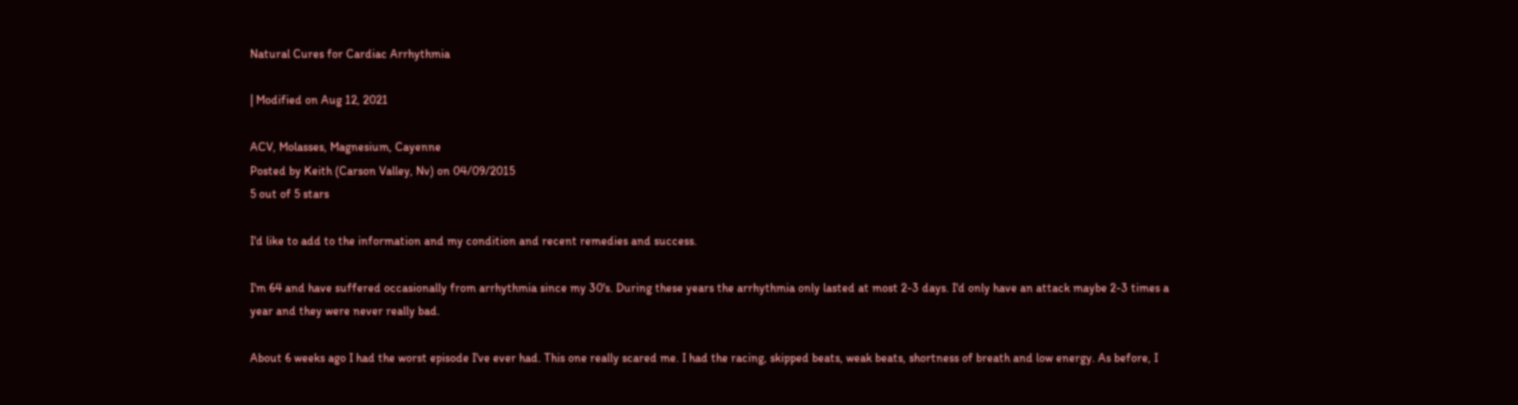Natural Cures for Cardiac Arrhythmia

| Modified on Aug 12, 2021

ACV, Molasses, Magnesium, Cayenne
Posted by Keith (Carson Valley, Nv) on 04/09/2015
5 out of 5 stars

I'd like to add to the information and my condition and recent remedies and success.

I'm 64 and have suffered occasionally from arrhythmia since my 30's. During these years the arrhythmia only lasted at most 2-3 days. I'd only have an attack maybe 2-3 times a year and they were never really bad.

About 6 weeks ago I had the worst episode I've ever had. This one really scared me. I had the racing, skipped beats, weak beats, shortness of breath and low energy. As before, I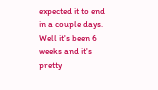expected it to end in a couple days. Well it's been 6 weeks and it's pretty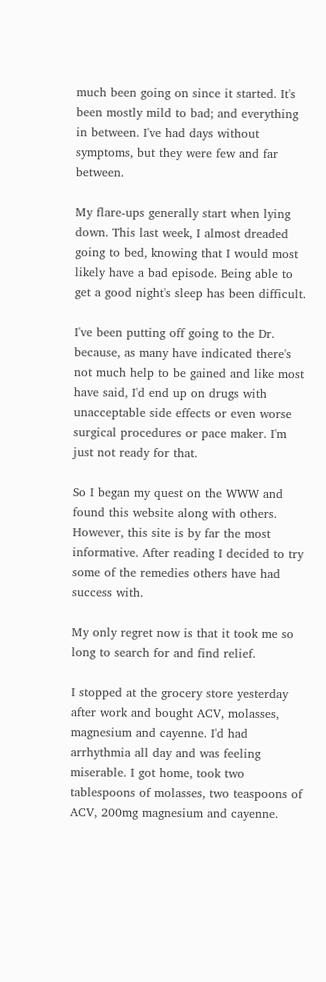much been going on since it started. It's been mostly mild to bad; and everything in between. I've had days without symptoms, but they were few and far between.

My flare-ups generally start when lying down. This last week, I almost dreaded going to bed, knowing that I would most likely have a bad episode. Being able to get a good night's sleep has been difficult.

I've been putting off going to the Dr. because, as many have indicated there's not much help to be gained and like most have said, I'd end up on drugs with unacceptable side effects or even worse surgical procedures or pace maker. I'm just not ready for that.

So I began my quest on the WWW and found this website along with others. However, this site is by far the most informative. After reading I decided to try some of the remedies others have had success with.

My only regret now is that it took me so long to search for and find relief.

I stopped at the grocery store yesterday after work and bought ACV, molasses, magnesium and cayenne. I'd had arrhythmia all day and was feeling miserable. I got home, took two tablespoons of molasses, two teaspoons of ACV, 200mg magnesium and cayenne.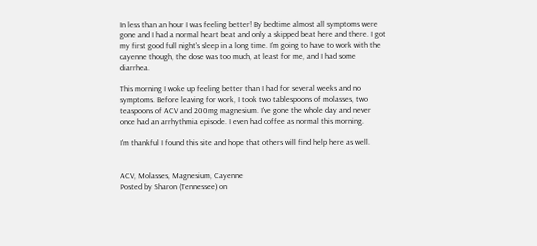In less than an hour I was feeling better! By bedtime almost all symptoms were gone and I had a normal heart beat and only a skipped beat here and there. I got my first good full night's sleep in a long time. I'm going to have to work with the cayenne though, the dose was too much, at least for me, and I had some diarrhea.

This morning I woke up feeling better than I had for several weeks and no symptoms. Before leaving for work, I took two tablespoons of molasses, two teaspoons of ACV and 200mg magnesium. I've gone the whole day and never once had an arrhythmia episode. I even had coffee as normal this morning.

I'm thankful I found this site and hope that others will find help here as well.


ACV, Molasses, Magnesium, Cayenne
Posted by Sharon (Tennessee) on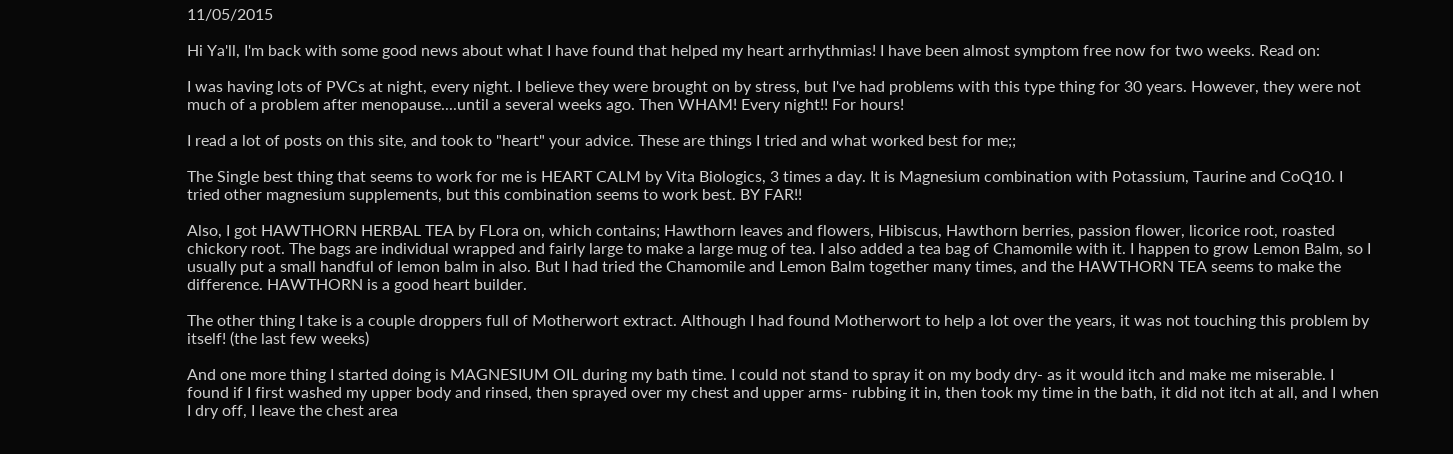11/05/2015

Hi Ya'll, I'm back with some good news about what I have found that helped my heart arrhythmias! I have been almost symptom free now for two weeks. Read on:

I was having lots of PVCs at night, every night. I believe they were brought on by stress, but I've had problems with this type thing for 30 years. However, they were not much of a problem after menopause....until a several weeks ago. Then WHAM! Every night!! For hours!

I read a lot of posts on this site, and took to "heart" your advice. These are things I tried and what worked best for me;;

The Single best thing that seems to work for me is HEART CALM by Vita Biologics, 3 times a day. It is Magnesium combination with Potassium, Taurine and CoQ10. I tried other magnesium supplements, but this combination seems to work best. BY FAR!!

Also, I got HAWTHORN HERBAL TEA by FLora on, which contains; Hawthorn leaves and flowers, Hibiscus, Hawthorn berries, passion flower, licorice root, roasted chickory root. The bags are individual wrapped and fairly large to make a large mug of tea. I also added a tea bag of Chamomile with it. I happen to grow Lemon Balm, so I usually put a small handful of lemon balm in also. But I had tried the Chamomile and Lemon Balm together many times, and the HAWTHORN TEA seems to make the difference. HAWTHORN is a good heart builder.

The other thing I take is a couple droppers full of Motherwort extract. Although I had found Motherwort to help a lot over the years, it was not touching this problem by itself! (the last few weeks)

And one more thing I started doing is MAGNESIUM OIL during my bath time. I could not stand to spray it on my body dry- as it would itch and make me miserable. I found if I first washed my upper body and rinsed, then sprayed over my chest and upper arms- rubbing it in, then took my time in the bath, it did not itch at all, and I when I dry off, I leave the chest area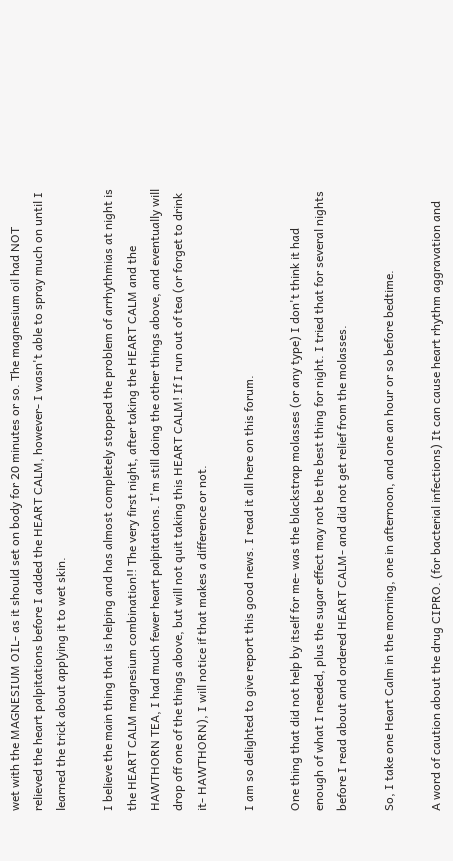wet with the MAGNESIUM OIL- as it should set on body for 20 minutes or so. The magnesium oil had NOT relieved the heart palpitations before I added the HEART CALM, however- I wasn't able to spray much on until I learned the trick about applying it to wet skin.

I believe the main thing that is helping and has almost completely stopped the problem of arrhythmias at night is the HEART CALM magnesium combination!! The very first night, after taking the HEART CALM and the HAWTHORN TEA, I had much fewer heart palpitations. I'm still doing the other things above, and eventually will drop off one of the things above, but will not quit taking this HEART CALM! If I run out of tea (or forget to drink it- HAWTHORN), I will notice if that makes a difference or not.

I am so delighted to give report this good news. I read it all here on this forum.

One thing that did not help by itself for me- was the blackstrap molasses (or any type) I don't think it had enough of what I needed, plus the sugar effect may not be the best thing for night. I tried that for several nights before I read about and ordered HEART CALM- and did not get relief from the molasses.

So, I take one Heart Calm in the morning, one in afternoon, and one an hour or so before bedtime.

A word of caution about the drug CIPRO. (for bacterial infections) It can cause heart rhythm aggravation and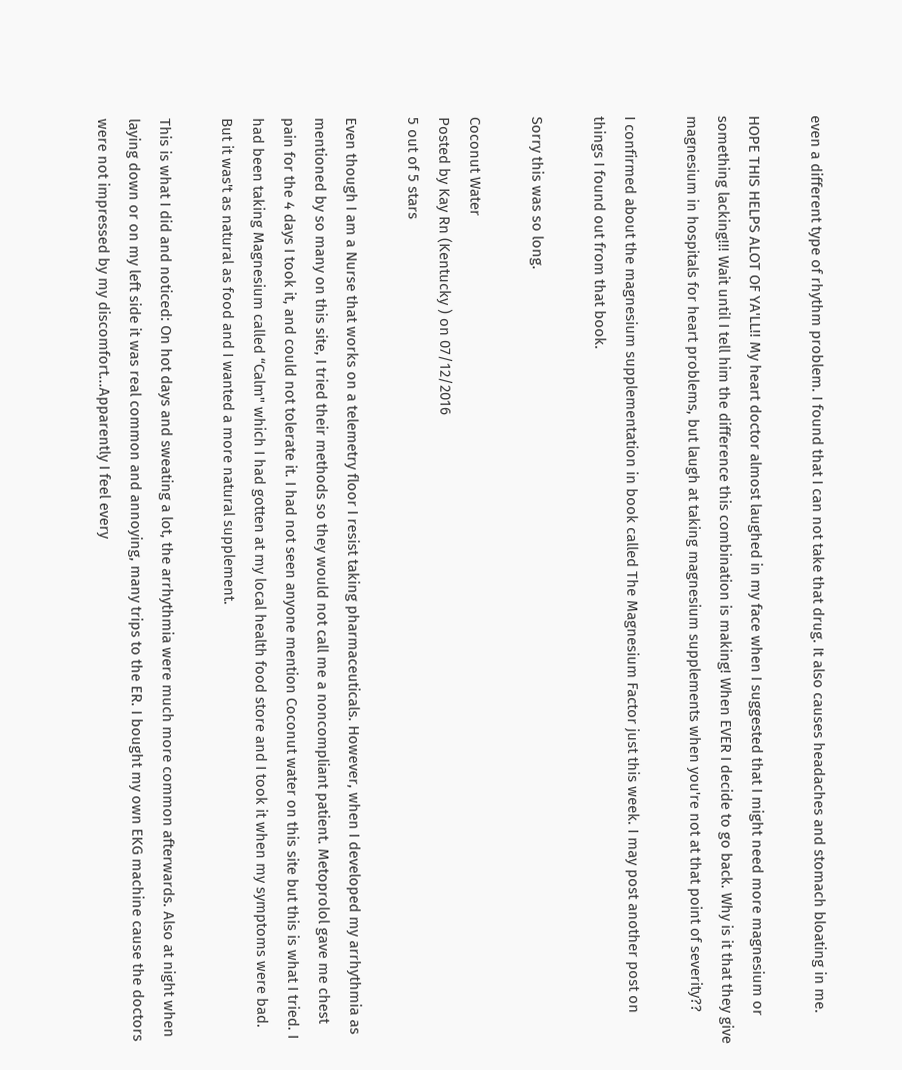even a different type of rhythm problem. I found that I can not take that drug. It also causes headaches and stomach bloating in me.

HOPE THIS HELPS ALOT OF YA'LL!! My heart doctor almost laughed in my face when I suggested that I might need more magnesium or something lacking!!! Wait until I tell him the difference this combination is making! When EVER I decide to go back. Why is it that they give magnesium in hospitals for heart problems, but laugh at taking magnesium supplements when you're not at that point of severity??

I confirmed about the magnesium supplementation in book called The Magnesium Factor just this week. I may post another post on things I found out from that book.

Sorry this was so long.

Coconut Water
Posted by Kay Rn (Kentucky ) on 07/12/2016
5 out of 5 stars

Even though I am a Nurse that works on a telemetry floor I resist taking pharmaceuticals. However, when I developed my arrhythmia as mentioned by so many on this site, I tried their methods so they would not call me a noncompliant patient. Metoprolol gave me chest pain for the 4 days I took it, and could not tolerate it. I had not seen anyone mention Coconut water on this site but this is what I tried. I had been taking Magnesium called “Calm" which I had gotten at my local health food store and I took it when my symptoms were bad. But it was't as natural as food and I wanted a more natural supplement.

This is what I did and noticed: On hot days and sweating a lot, the arrhythmia were much more common afterwards. Also at night when laying down or on my left side it was real common and annoying, many trips to the ER. I bought my own EKG machine cause the doctors were not impressed by my discomfort...Apparently I feel every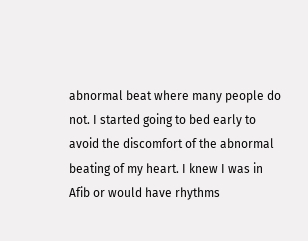abnormal beat where many people do not. I started going to bed early to avoid the discomfort of the abnormal beating of my heart. I knew I was in Afib or would have rhythms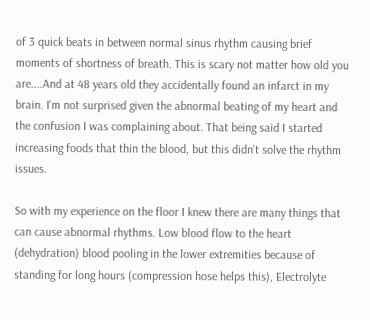of 3 quick beats in between normal sinus rhythm causing brief moments of shortness of breath. This is scary not matter how old you are....And at 48 years old they accidentally found an infarct in my brain. I'm not surprised given the abnormal beating of my heart and the confusion I was complaining about. That being said I started increasing foods that thin the blood, but this didn't solve the rhythm issues.

So with my experience on the floor I knew there are many things that can cause abnormal rhythms. Low blood flow to the heart (dehydration) blood pooling in the lower extremities because of standing for long hours (compression hose helps this), Electrolyte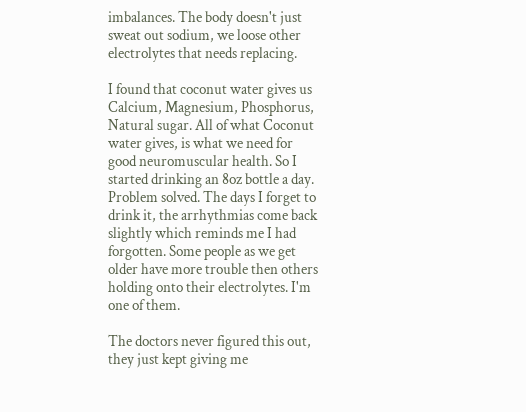imbalances. The body doesn't just sweat out sodium, we loose other electrolytes that needs replacing.

I found that coconut water gives us Calcium, Magnesium, Phosphorus, Natural sugar. All of what Coconut water gives, is what we need for good neuromuscular health. So I started drinking an 8oz bottle a day. Problem solved. The days I forget to drink it, the arrhythmias come back slightly which reminds me I had forgotten. Some people as we get older have more trouble then others holding onto their electrolytes. I'm one of them.

The doctors never figured this out, they just kept giving me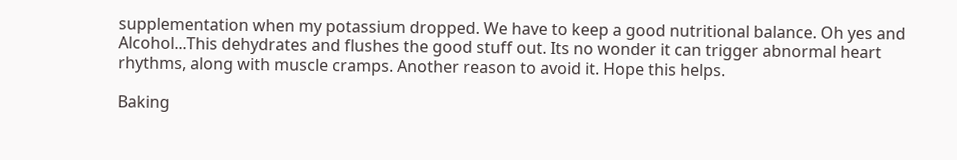supplementation when my potassium dropped. We have to keep a good nutritional balance. Oh yes and Alcohol...This dehydrates and flushes the good stuff out. Its no wonder it can trigger abnormal heart rhythms, along with muscle cramps. Another reason to avoid it. Hope this helps.

Baking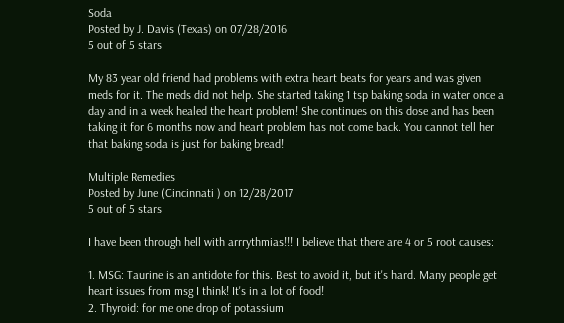Soda
Posted by J. Davis (Texas) on 07/28/2016
5 out of 5 stars

My 83 year old friend had problems with extra heart beats for years and was given meds for it. The meds did not help. She started taking 1 tsp baking soda in water once a day and in a week healed the heart problem! She continues on this dose and has been taking it for 6 months now and heart problem has not come back. You cannot tell her that baking soda is just for baking bread!

Multiple Remedies
Posted by June (Cincinnati ) on 12/28/2017
5 out of 5 stars

I have been through hell with arrrythmias!!! I believe that there are 4 or 5 root causes:

1. MSG: Taurine is an antidote for this. Best to avoid it, but it's hard. Many people get heart issues from msg I think! It's in a lot of food!
2. Thyroid: for me one drop of potassium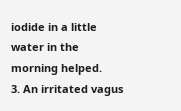iodide in a little water in the morning helped.
3. An irritated vagus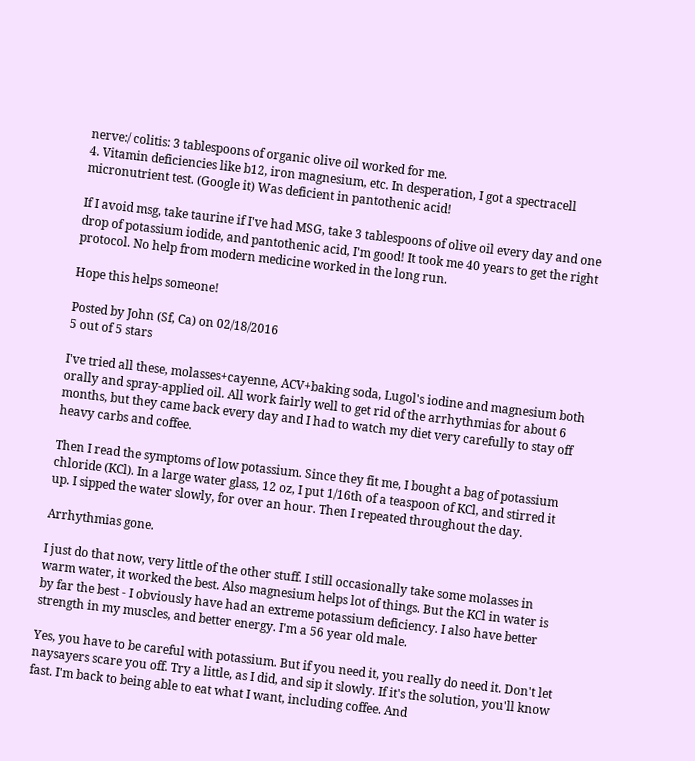nerve:/ colitis: 3 tablespoons of organic olive oil worked for me.
4. Vitamin deficiencies like b12, iron magnesium, etc. In desperation, I got a spectracell micronutrient test. (Google it) Was deficient in pantothenic acid!

If I avoid msg, take taurine if I've had MSG, take 3 tablespoons of olive oil every day and one drop of potassium iodide, and pantothenic acid, I'm good! It took me 40 years to get the right protocol. No help from modern medicine worked in the long run.

Hope this helps someone!

Posted by John (Sf, Ca) on 02/18/2016
5 out of 5 stars

I've tried all these, molasses+cayenne, ACV+baking soda, Lugol's iodine and magnesium both orally and spray-applied oil. All work fairly well to get rid of the arrhythmias for about 6 months, but they came back every day and I had to watch my diet very carefully to stay off heavy carbs and coffee.

Then I read the symptoms of low potassium. Since they fit me, I bought a bag of potassium chloride (KCl). In a large water glass, 12 oz, I put 1/16th of a teaspoon of KCl, and stirred it up. I sipped the water slowly, for over an hour. Then I repeated throughout the day.

Arrhythmias gone.

I just do that now, very little of the other stuff. I still occasionally take some molasses in warm water, it worked the best. Also magnesium helps lot of things. But the KCl in water is by far the best - I obviously have had an extreme potassium deficiency. I also have better strength in my muscles, and better energy. I'm a 56 year old male.

Yes, you have to be careful with potassium. But if you need it, you really do need it. Don't let naysayers scare you off. Try a little, as I did, and sip it slowly. If it's the solution, you'll know fast. I'm back to being able to eat what I want, including coffee. And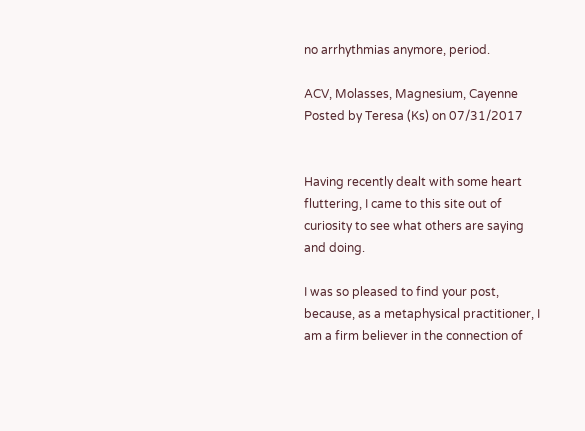no arrhythmias anymore, period.

ACV, Molasses, Magnesium, Cayenne
Posted by Teresa (Ks) on 07/31/2017


Having recently dealt with some heart fluttering, I came to this site out of curiosity to see what others are saying and doing.

I was so pleased to find your post, because, as a metaphysical practitioner, I am a firm believer in the connection of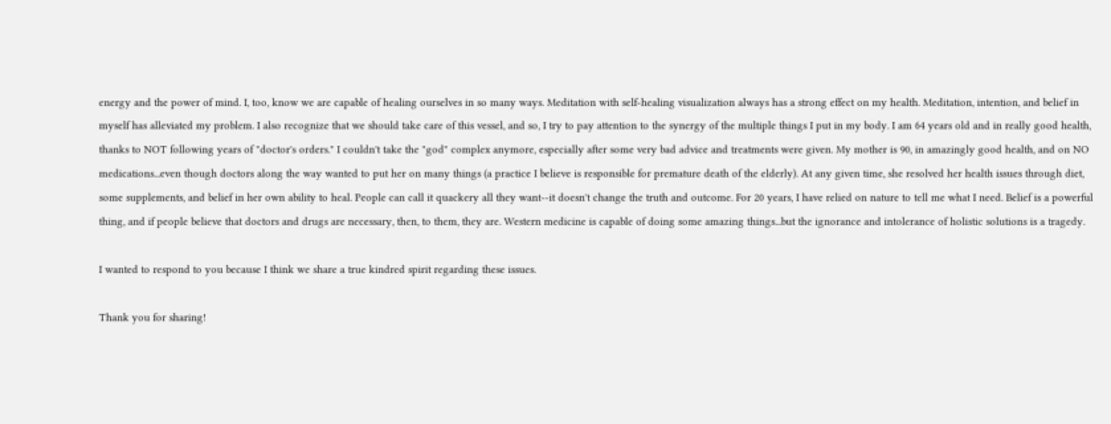energy and the power of mind. I, too, know we are capable of healing ourselves in so many ways. Meditation with self-healing visualization always has a strong effect on my health. Meditation, intention, and belief in myself has alleviated my problem. I also recognize that we should take care of this vessel, and so, I try to pay attention to the synergy of the multiple things I put in my body. I am 64 years old and in really good health, thanks to NOT following years of "doctor's orders." I couldn't take the "god" complex anymore, especially after some very bad advice and treatments were given. My mother is 90, in amazingly good health, and on NO medications...even though doctors along the way wanted to put her on many things (a practice I believe is responsible for premature death of the elderly). At any given time, she resolved her health issues through diet, some supplements, and belief in her own ability to heal. People can call it quackery all they want--it doesn't change the truth and outcome. For 20 years, I have relied on nature to tell me what I need. Belief is a powerful thing, and if people believe that doctors and drugs are necessary, then, to them, they are. Western medicine is capable of doing some amazing things...but the ignorance and intolerance of holistic solutions is a tragedy.

I wanted to respond to you because I think we share a true kindred spirit regarding these issues.

Thank you for sharing!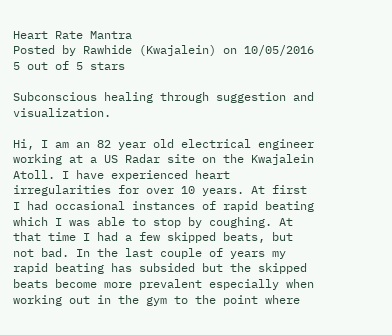Heart Rate Mantra
Posted by Rawhide (Kwajalein) on 10/05/2016
5 out of 5 stars

Subconscious healing through suggestion and visualization.

Hi, I am an 82 year old electrical engineer working at a US Radar site on the Kwajalein Atoll. I have experienced heart irregularities for over 10 years. At first I had occasional instances of rapid beating which I was able to stop by coughing. At that time I had a few skipped beats, but not bad. In the last couple of years my rapid beating has subsided but the skipped beats become more prevalent especially when working out in the gym to the point where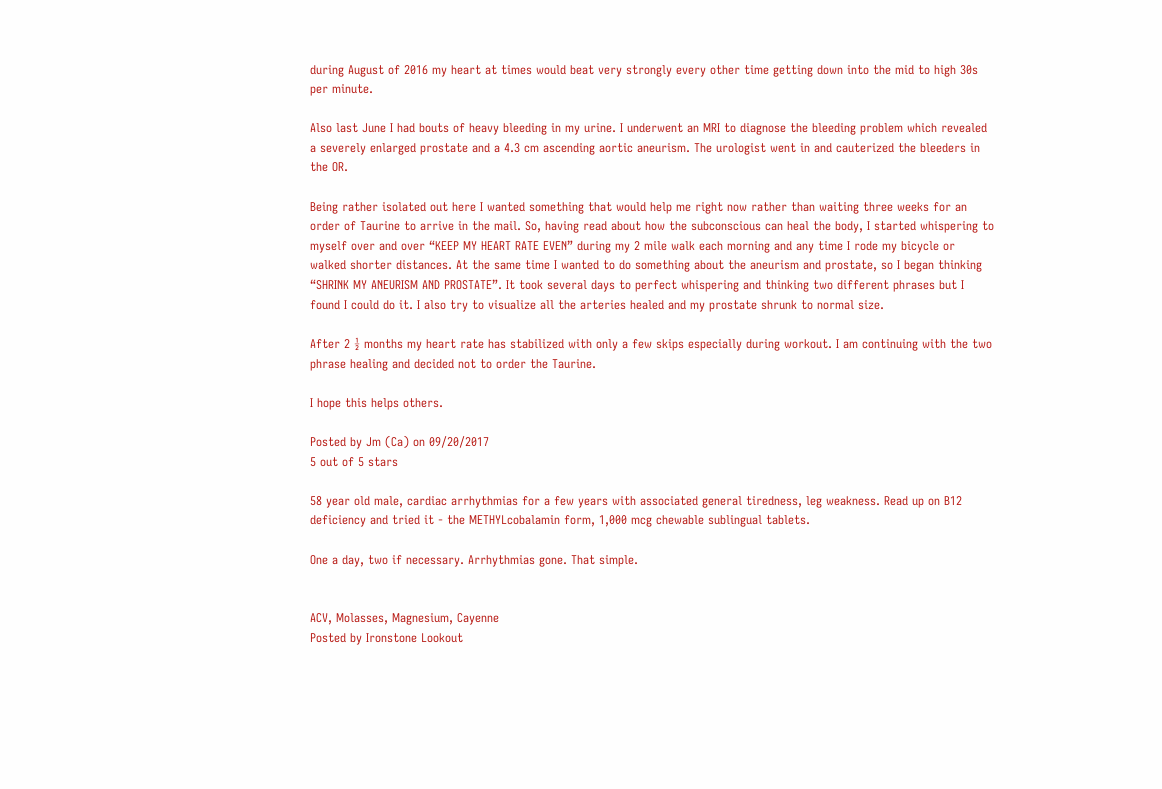during August of 2016 my heart at times would beat very strongly every other time getting down into the mid to high 30s per minute.

Also last June I had bouts of heavy bleeding in my urine. I underwent an MRI to diagnose the bleeding problem which revealed a severely enlarged prostate and a 4.3 cm ascending aortic aneurism. The urologist went in and cauterized the bleeders in the OR.

Being rather isolated out here I wanted something that would help me right now rather than waiting three weeks for an order of Taurine to arrive in the mail. So, having read about how the subconscious can heal the body, I started whispering to myself over and over “KEEP MY HEART RATE EVEN” during my 2 mile walk each morning and any time I rode my bicycle or walked shorter distances. At the same time I wanted to do something about the aneurism and prostate, so I began thinking “SHRINK MY ANEURISM AND PROSTATE”. It took several days to perfect whispering and thinking two different phrases but I found I could do it. I also try to visualize all the arteries healed and my prostate shrunk to normal size.

After 2 ½ months my heart rate has stabilized with only a few skips especially during workout. I am continuing with the two phrase healing and decided not to order the Taurine.

I hope this helps others.

Posted by Jm (Ca) on 09/20/2017
5 out of 5 stars

58 year old male, cardiac arrhythmias for a few years with associated general tiredness, leg weakness. Read up on B12 deficiency and tried it - the METHYLcobalamin form, 1,000 mcg chewable sublingual tablets.

One a day, two if necessary. Arrhythmias gone. That simple.


ACV, Molasses, Magnesium, Cayenne
Posted by Ironstone Lookout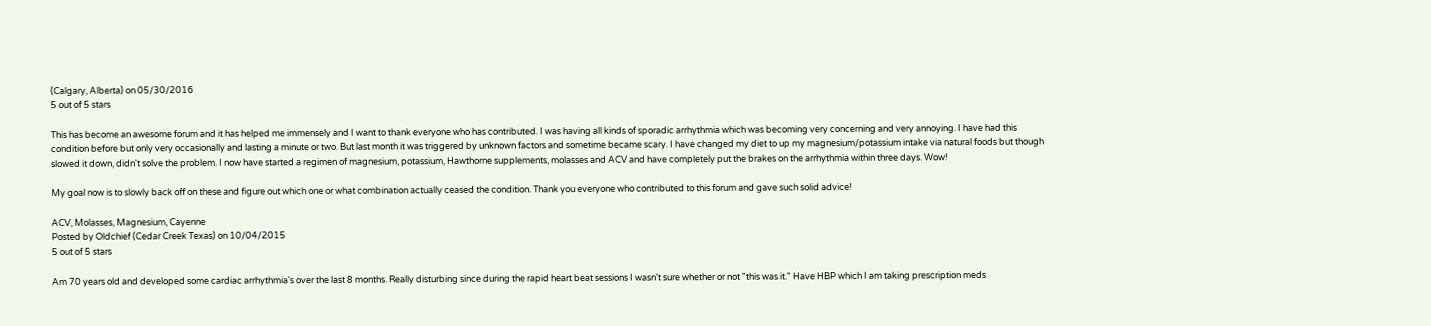(Calgary, Alberta) on 05/30/2016
5 out of 5 stars

This has become an awesome forum and it has helped me immensely and I want to thank everyone who has contributed. I was having all kinds of sporadic arrhythmia which was becoming very concerning and very annoying. I have had this condition before but only very occasionally and lasting a minute or two. But last month it was triggered by unknown factors and sometime became scary. I have changed my diet to up my magnesium/potassium intake via natural foods but though slowed it down, didn't solve the problem. I now have started a regimen of magnesium, potassium, Hawthorne supplements, molasses and ACV and have completely put the brakes on the arrhythmia within three days. Wow!

My goal now is to slowly back off on these and figure out which one or what combination actually ceased the condition. Thank you everyone who contributed to this forum and gave such solid advice!

ACV, Molasses, Magnesium, Cayenne
Posted by Oldchief (Cedar Creek Texas) on 10/04/2015
5 out of 5 stars

Am 70 years old and developed some cardiac arrhythmia's over the last 8 months. Really disturbing since during the rapid heart beat sessions I wasn't sure whether or not "this was it." Have HBP which I am taking prescription meds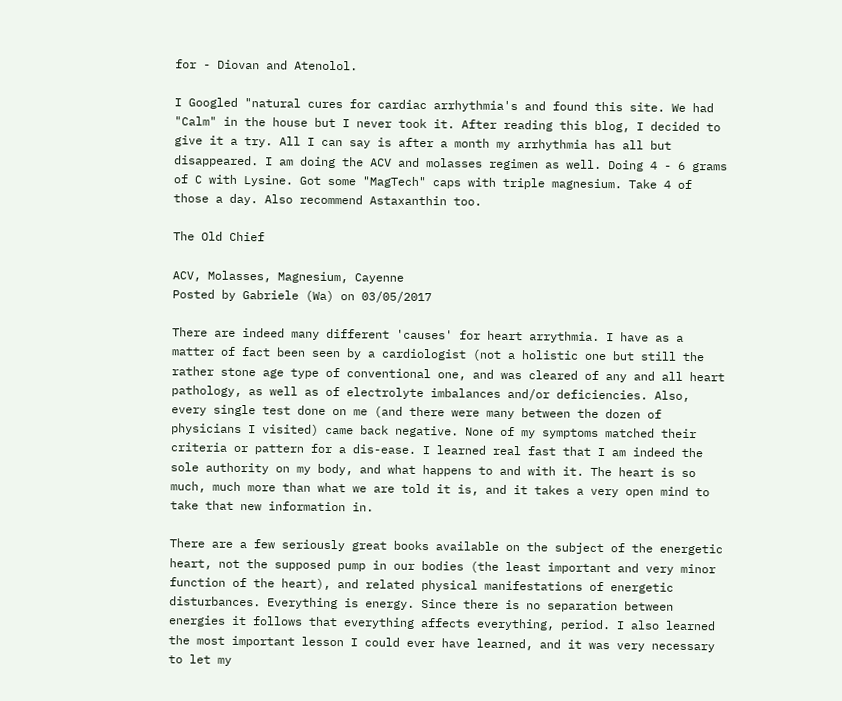for - Diovan and Atenolol.

I Googled "natural cures for cardiac arrhythmia's and found this site. We had "Calm" in the house but I never took it. After reading this blog, I decided to give it a try. All I can say is after a month my arrhythmia has all but disappeared. I am doing the ACV and molasses regimen as well. Doing 4 - 6 grams of C with Lysine. Got some "MagTech" caps with triple magnesium. Take 4 of those a day. Also recommend Astaxanthin too.

The Old Chief

ACV, Molasses, Magnesium, Cayenne
Posted by Gabriele (Wa) on 03/05/2017

There are indeed many different 'causes' for heart arrythmia. I have as a matter of fact been seen by a cardiologist (not a holistic one but still the rather stone age type of conventional one, and was cleared of any and all heart pathology, as well as of electrolyte imbalances and/or deficiencies. Also, every single test done on me (and there were many between the dozen of physicians I visited) came back negative. None of my symptoms matched their criteria or pattern for a dis-ease. I learned real fast that I am indeed the sole authority on my body, and what happens to and with it. The heart is so much, much more than what we are told it is, and it takes a very open mind to take that new information in.

There are a few seriously great books available on the subject of the energetic heart, not the supposed pump in our bodies (the least important and very minor function of the heart), and related physical manifestations of energetic disturbances. Everything is energy. Since there is no separation between energies it follows that everything affects everything, period. I also learned the most important lesson I could ever have learned, and it was very necessary to let my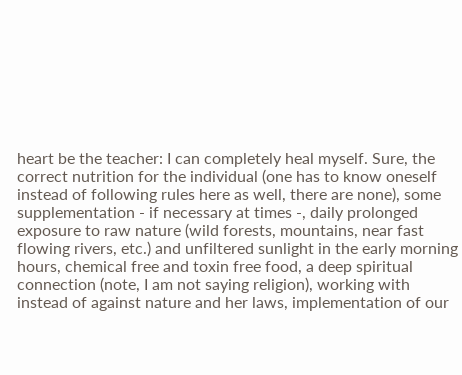heart be the teacher: I can completely heal myself. Sure, the correct nutrition for the individual (one has to know oneself instead of following rules here as well, there are none), some supplementation - if necessary at times -, daily prolonged exposure to raw nature (wild forests, mountains, near fast flowing rivers, etc.) and unfiltered sunlight in the early morning hours, chemical free and toxin free food, a deep spiritual connection (note, I am not saying religion), working with instead of against nature and her laws, implementation of our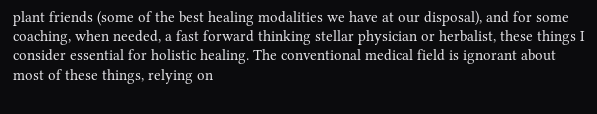plant friends (some of the best healing modalities we have at our disposal), and for some coaching, when needed, a fast forward thinking stellar physician or herbalist, these things I consider essential for holistic healing. The conventional medical field is ignorant about most of these things, relying on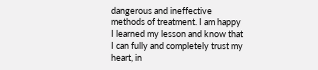dangerous and ineffective methods of treatment. I am happy I learned my lesson and know that I can fully and completely trust my heart, in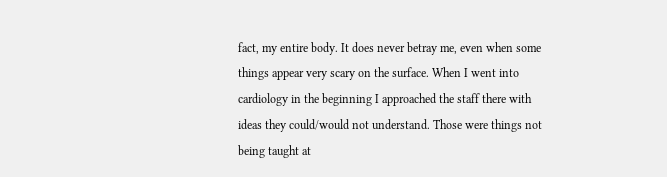fact, my entire body. It does never betray me, even when some things appear very scary on the surface. When I went into cardiology in the beginning I approached the staff there with ideas they could/would not understand. Those were things not being taught at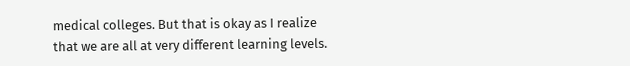medical colleges. But that is okay as I realize that we are all at very different learning levels.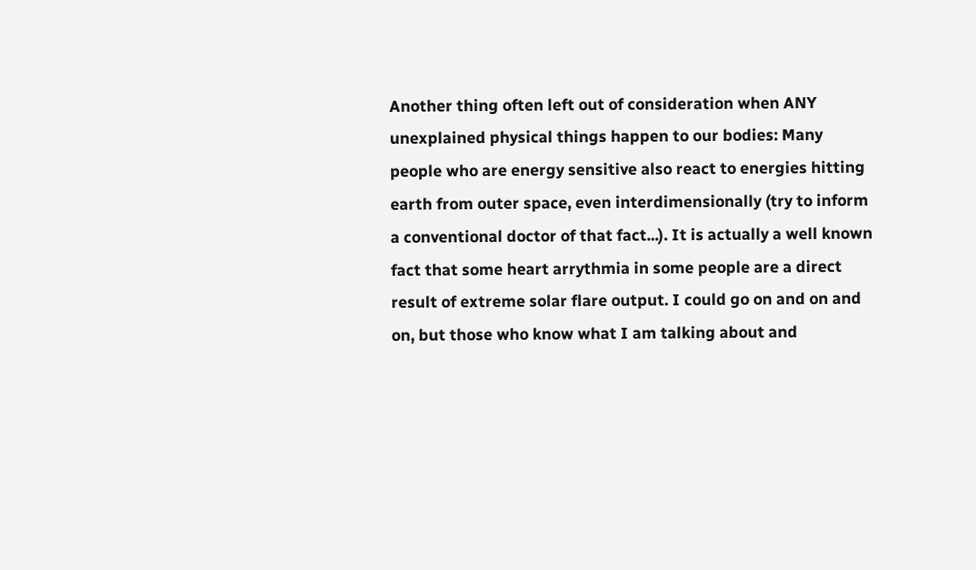Another thing often left out of consideration when ANY unexplained physical things happen to our bodies: Many people who are energy sensitive also react to energies hitting earth from outer space, even interdimensionally (try to inform a conventional doctor of that fact...). It is actually a well known fact that some heart arrythmia in some people are a direct result of extreme solar flare output. I could go on and on and on, but those who know what I am talking about and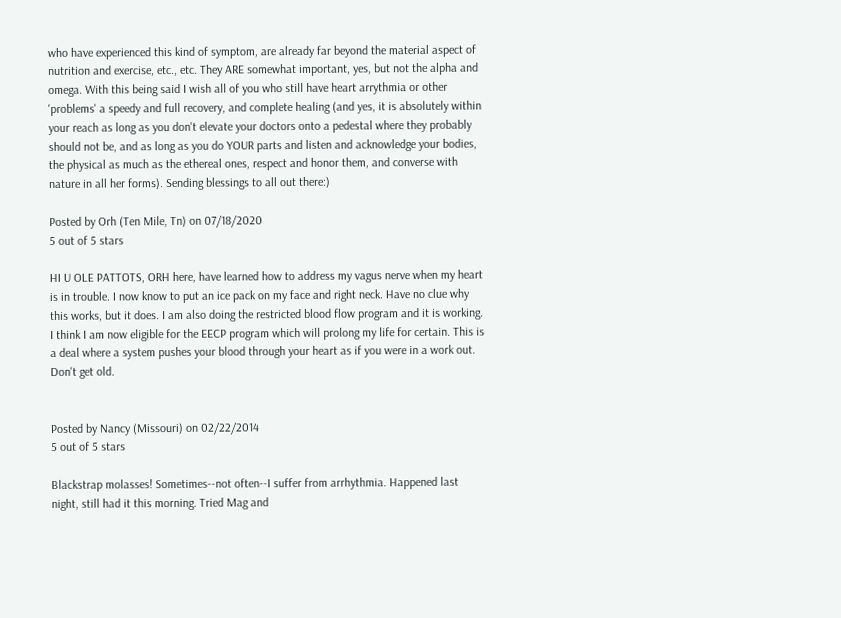who have experienced this kind of symptom, are already far beyond the material aspect of nutrition and exercise, etc., etc. They ARE somewhat important, yes, but not the alpha and omega. With this being said I wish all of you who still have heart arrythmia or other 'problems' a speedy and full recovery, and complete healing (and yes, it is absolutely within your reach as long as you don't elevate your doctors onto a pedestal where they probably should not be, and as long as you do YOUR parts and listen and acknowledge your bodies, the physical as much as the ethereal ones, respect and honor them, and converse with nature in all her forms). Sending blessings to all out there:)

Posted by Orh (Ten Mile, Tn) on 07/18/2020
5 out of 5 stars

HI U OLE PATTOTS, ORH here, have learned how to address my vagus nerve when my heart is in trouble. I now know to put an ice pack on my face and right neck. Have no clue why this works, but it does. I am also doing the restricted blood flow program and it is working. I think I am now eligible for the EECP program which will prolong my life for certain. This is a deal where a system pushes your blood through your heart as if you were in a work out. Don't get old.


Posted by Nancy (Missouri) on 02/22/2014
5 out of 5 stars

Blackstrap molasses! Sometimes--not often--I suffer from arrhythmia. Happened last night, still had it this morning. Tried Mag and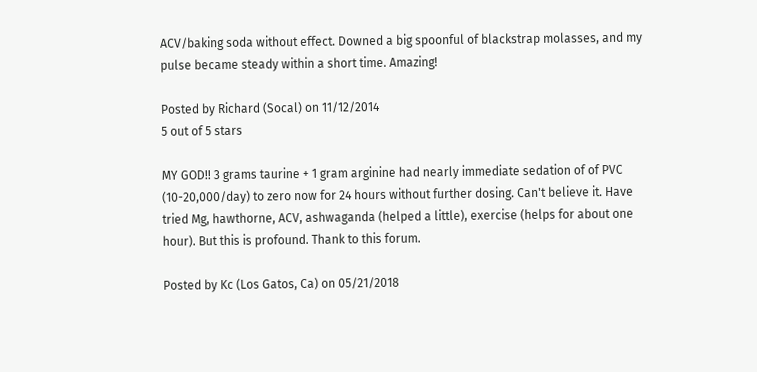ACV/baking soda without effect. Downed a big spoonful of blackstrap molasses, and my pulse became steady within a short time. Amazing!

Posted by Richard (Socal) on 11/12/2014
5 out of 5 stars

MY GOD!! 3 grams taurine + 1 gram arginine had nearly immediate sedation of of PVC (10-20,000/day) to zero now for 24 hours without further dosing. Can't believe it. Have tried Mg, hawthorne, ACV, ashwaganda (helped a little), exercise (helps for about one hour). But this is profound. Thank to this forum.

Posted by Kc (Los Gatos, Ca) on 05/21/2018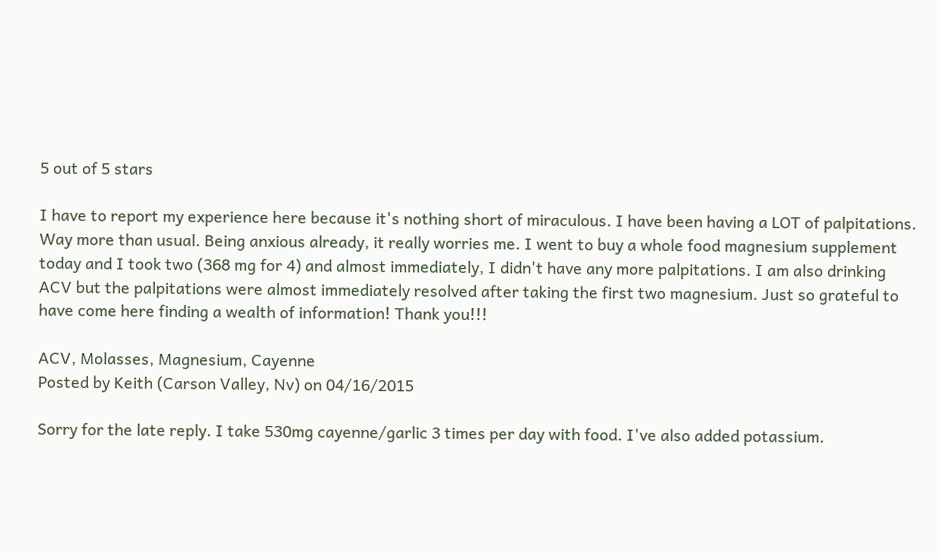5 out of 5 stars

I have to report my experience here because it's nothing short of miraculous. I have been having a LOT of palpitations. Way more than usual. Being anxious already, it really worries me. I went to buy a whole food magnesium supplement today and I took two (368 mg for 4) and almost immediately, I didn't have any more palpitations. I am also drinking ACV but the palpitations were almost immediately resolved after taking the first two magnesium. Just so grateful to have come here finding a wealth of information! Thank you!!!

ACV, Molasses, Magnesium, Cayenne
Posted by Keith (Carson Valley, Nv) on 04/16/2015

Sorry for the late reply. I take 530mg cayenne/garlic 3 times per day with food. I've also added potassium.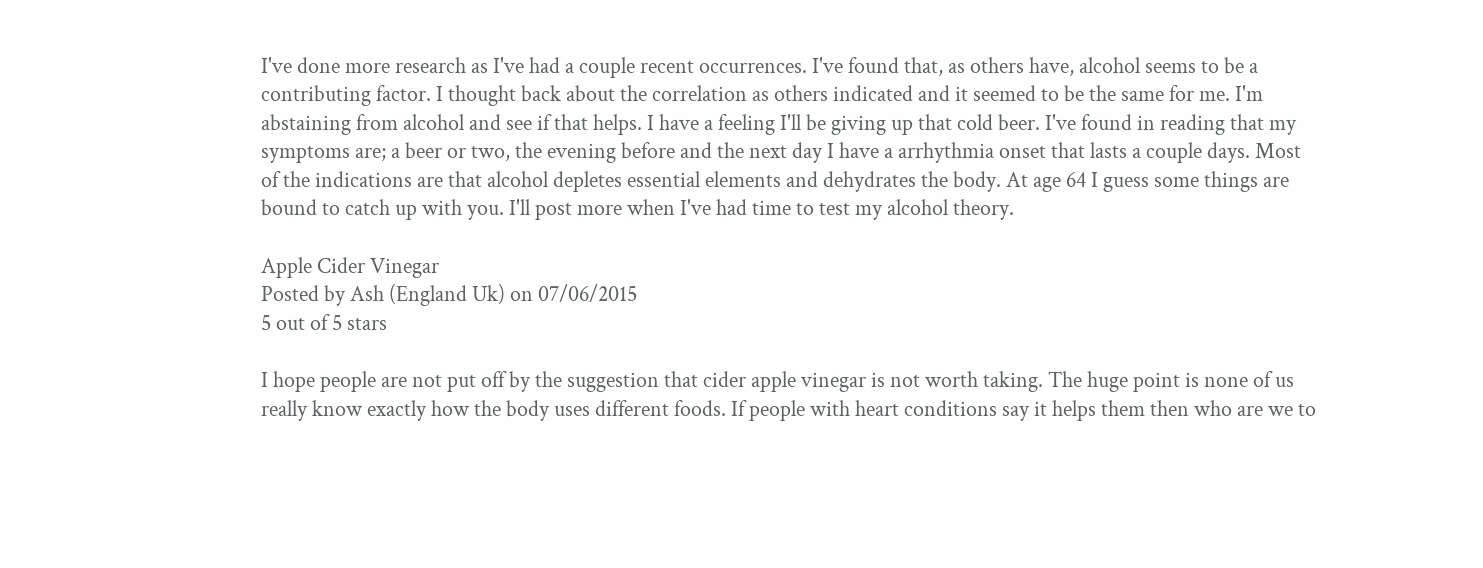I've done more research as I've had a couple recent occurrences. I've found that, as others have, alcohol seems to be a contributing factor. I thought back about the correlation as others indicated and it seemed to be the same for me. I'm abstaining from alcohol and see if that helps. I have a feeling I'll be giving up that cold beer. I've found in reading that my symptoms are; a beer or two, the evening before and the next day I have a arrhythmia onset that lasts a couple days. Most of the indications are that alcohol depletes essential elements and dehydrates the body. At age 64 I guess some things are bound to catch up with you. I'll post more when I've had time to test my alcohol theory.

Apple Cider Vinegar
Posted by Ash (England Uk) on 07/06/2015
5 out of 5 stars

I hope people are not put off by the suggestion that cider apple vinegar is not worth taking. The huge point is none of us really know exactly how the body uses different foods. If people with heart conditions say it helps them then who are we to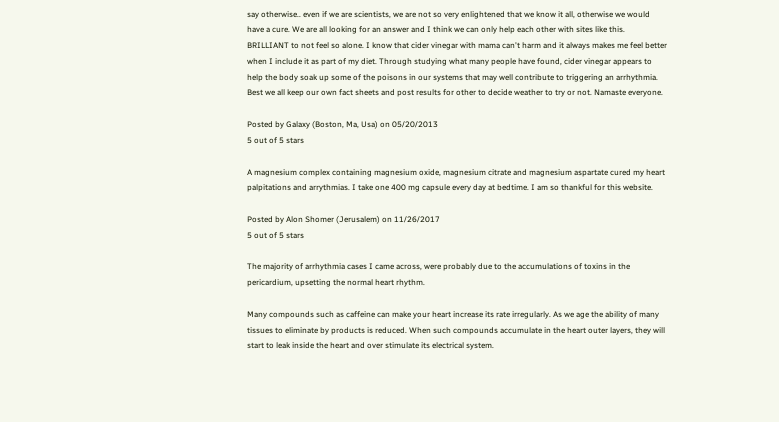say otherwise.. even if we are scientists, we are not so very enlightened that we know it all, otherwise we would have a cure. We are all looking for an answer and I think we can only help each other with sites like this. BRILLIANT to not feel so alone. I know that cider vinegar with mama can't harm and it always makes me feel better when I include it as part of my diet. Through studying what many people have found, cider vinegar appears to help the body soak up some of the poisons in our systems that may well contribute to triggering an arrhythmia. Best we all keep our own fact sheets and post results for other to decide weather to try or not. Namaste everyone.

Posted by Galaxy (Boston, Ma, Usa) on 05/20/2013
5 out of 5 stars

A magnesium complex containing magnesium oxide, magnesium citrate and magnesium aspartate cured my heart palpitations and arrythmias. I take one 400 mg capsule every day at bedtime. I am so thankful for this website.

Posted by Alon Shomer (Jerusalem) on 11/26/2017
5 out of 5 stars

The majority of arrhythmia cases I came across, were probably due to the accumulations of toxins in the pericardium, upsetting the normal heart rhythm.

Many compounds such as caffeine can make your heart increase its rate irregularly. As we age the ability of many tissues to eliminate by products is reduced. When such compounds accumulate in the heart outer layers, they will start to leak inside the heart and over stimulate its electrical system.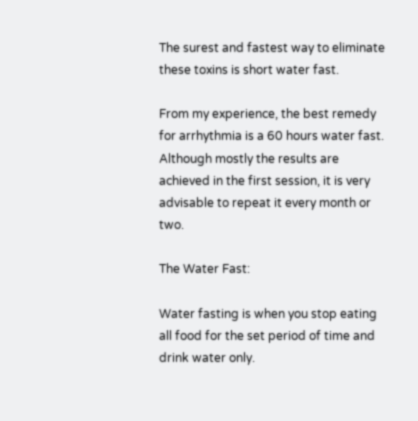The surest and fastest way to eliminate these toxins is short water fast.

From my experience, the best remedy for arrhythmia is a 60 hours water fast.
Although mostly the results are achieved in the first session, it is very advisable to repeat it every month or two.

The Water Fast:

Water fasting is when you stop eating all food for the set period of time and drink water only.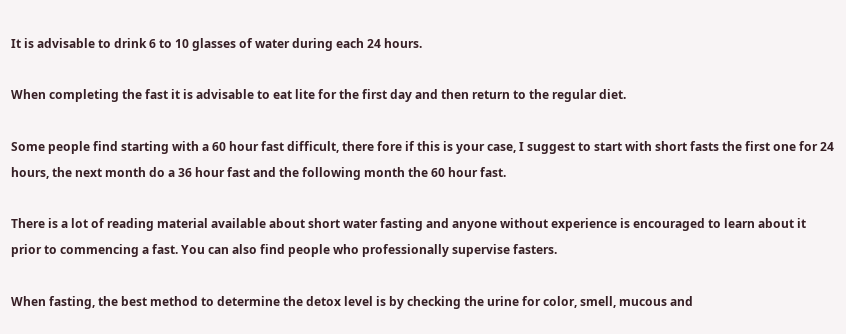It is advisable to drink 6 to 10 glasses of water during each 24 hours.

When completing the fast it is advisable to eat lite for the first day and then return to the regular diet.

Some people find starting with a 60 hour fast difficult, there fore if this is your case, I suggest to start with short fasts the first one for 24 hours, the next month do a 36 hour fast and the following month the 60 hour fast.

There is a lot of reading material available about short water fasting and anyone without experience is encouraged to learn about it prior to commencing a fast. You can also find people who professionally supervise fasters.

When fasting, the best method to determine the detox level is by checking the urine for color, smell, mucous and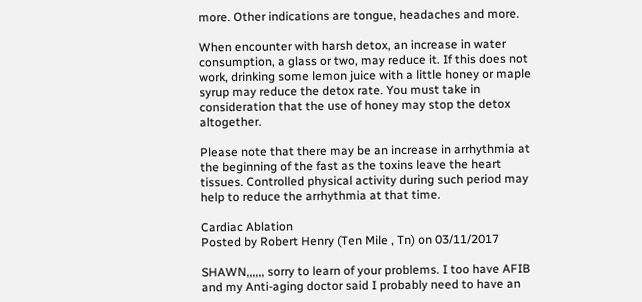more. Other indications are tongue, headaches and more.

When encounter with harsh detox, an increase in water consumption, a glass or two, may reduce it. If this does not work, drinking some lemon juice with a little honey or maple syrup may reduce the detox rate. You must take in consideration that the use of honey may stop the detox altogether.

Please note that there may be an increase in arrhythmia at the beginning of the fast as the toxins leave the heart tissues. Controlled physical activity during such period may help to reduce the arrhythmia at that time.

Cardiac Ablation
Posted by Robert Henry (Ten Mile , Tn) on 03/11/2017

SHAWN,,,,,, sorry to learn of your problems. I too have AFIB and my Anti-aging doctor said I probably need to have an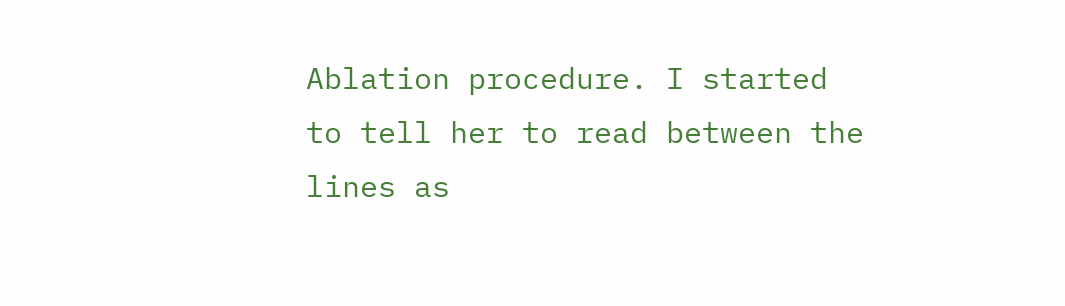Ablation procedure. I started to tell her to read between the lines as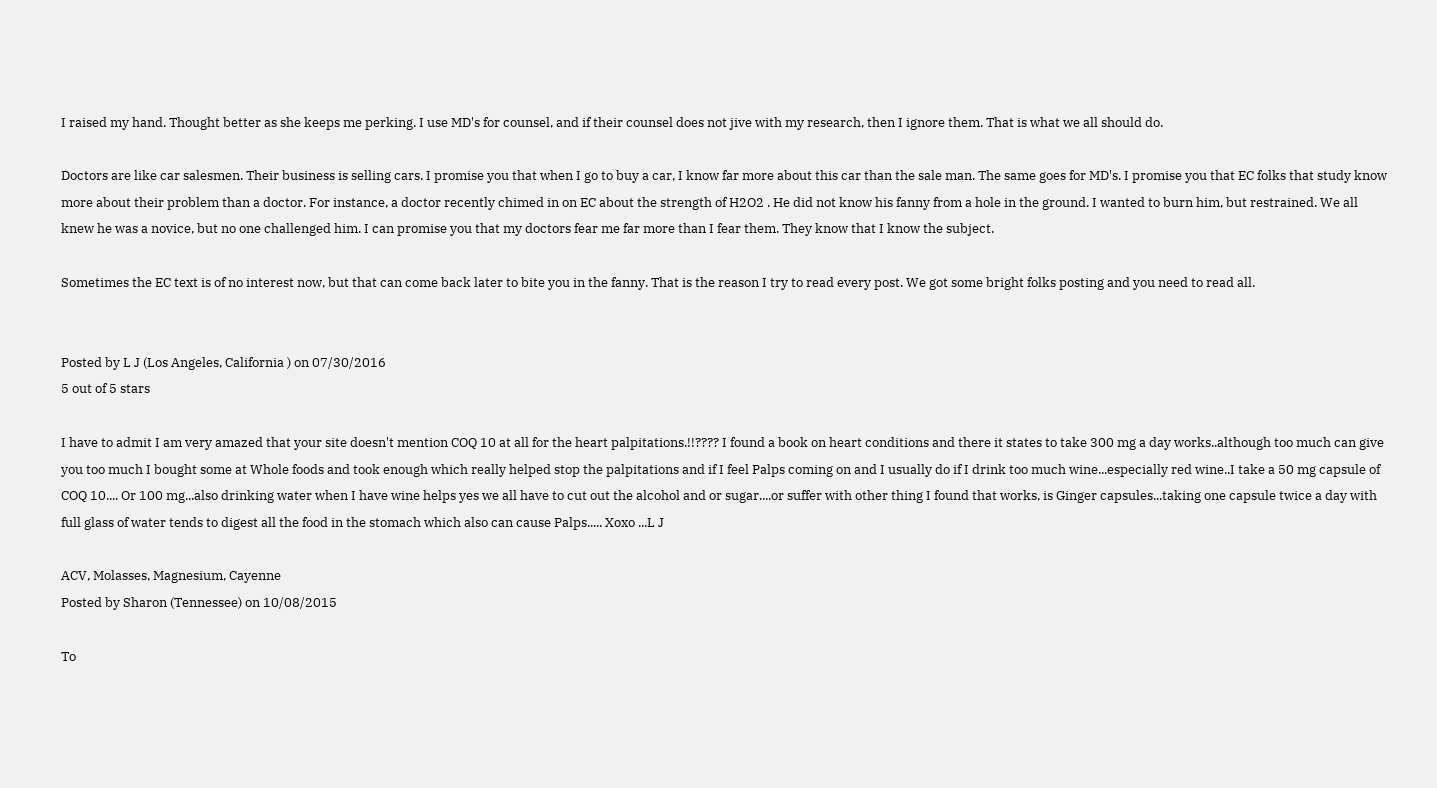I raised my hand. Thought better as she keeps me perking. I use MD's for counsel, and if their counsel does not jive with my research, then I ignore them. That is what we all should do.

Doctors are like car salesmen. Their business is selling cars. I promise you that when I go to buy a car, I know far more about this car than the sale man. The same goes for MD's. I promise you that EC folks that study know more about their problem than a doctor. For instance, a doctor recently chimed in on EC about the strength of H2O2 . He did not know his fanny from a hole in the ground. I wanted to burn him, but restrained. We all knew he was a novice, but no one challenged him. I can promise you that my doctors fear me far more than I fear them. They know that I know the subject.

Sometimes the EC text is of no interest now, but that can come back later to bite you in the fanny. That is the reason I try to read every post. We got some bright folks posting and you need to read all.


Posted by L J (Los Angeles, California ) on 07/30/2016
5 out of 5 stars

I have to admit I am very amazed that your site doesn't mention COQ 10 at all for the heart palpitations.!!???? I found a book on heart conditions and there it states to take 300 mg a day works..although too much can give you too much I bought some at Whole foods and took enough which really helped stop the palpitations and if I feel Palps coming on and I usually do if I drink too much wine...especially red wine..I take a 50 mg capsule of COQ 10.... Or 100 mg...also drinking water when I have wine helps yes we all have to cut out the alcohol and or sugar....or suffer with other thing I found that works, is Ginger capsules...taking one capsule twice a day with full glass of water tends to digest all the food in the stomach which also can cause Palps..... Xoxo ...L J

ACV, Molasses, Magnesium, Cayenne
Posted by Sharon (Tennessee) on 10/08/2015

To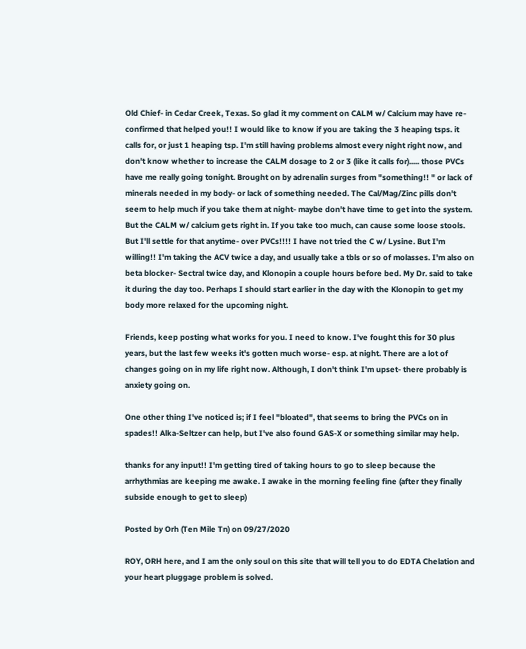Old Chief- in Cedar Creek, Texas. So glad it my comment on CALM w/ Calcium may have re-confirmed that helped you!! I would like to know if you are taking the 3 heaping tsps. it calls for, or just 1 heaping tsp. I'm still having problems almost every night right now, and don't know whether to increase the CALM dosage to 2 or 3 (like it calls for)..... those PVCs have me really going tonight. Brought on by adrenalin surges from "something!! " or lack of minerals needed in my body- or lack of something needed. The Cal/Mag/Zinc pills don't seem to help much if you take them at night- maybe don't have time to get into the system. But the CALM w/ calcium gets right in. If you take too much, can cause some loose stools. But I'll settle for that anytime- over PVCs!!!! I have not tried the C w/ Lysine. But I'm willing!! I'm taking the ACV twice a day, and usually take a tbls or so of molasses. I'm also on beta blocker- Sectral twice day, and Klonopin a couple hours before bed. My Dr. said to take it during the day too. Perhaps I should start earlier in the day with the Klonopin to get my body more relaxed for the upcoming night.

Friends, keep posting what works for you. I need to know. I've fought this for 30 plus years, but the last few weeks it's gotten much worse- esp. at night. There are a lot of changes going on in my life right now. Although, I don't think I'm upset- there probably is anxiety going on.

One other thing I've noticed is; if I feel "bloated", that seems to bring the PVCs on in spades!! Alka-Seltzer can help, but I've also found GAS-X or something similar may help.

thanks for any input!! I'm getting tired of taking hours to go to sleep because the arrhythmias are keeping me awake. I awake in the morning feeling fine (after they finally subside enough to get to sleep)

Posted by Orh (Ten Mile Tn) on 09/27/2020

ROY, ORH here, and I am the only soul on this site that will tell you to do EDTA Chelation and your heart pluggage problem is solved.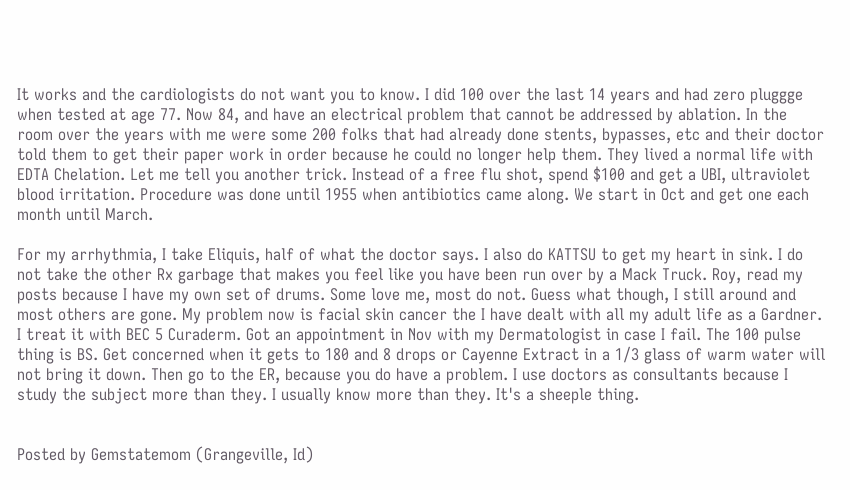It works and the cardiologists do not want you to know. I did 100 over the last 14 years and had zero pluggge when tested at age 77. Now 84, and have an electrical problem that cannot be addressed by ablation. In the room over the years with me were some 200 folks that had already done stents, bypasses, etc and their doctor told them to get their paper work in order because he could no longer help them. They lived a normal life with EDTA Chelation. Let me tell you another trick. Instead of a free flu shot, spend $100 and get a UBI, ultraviolet blood irritation. Procedure was done until 1955 when antibiotics came along. We start in Oct and get one each month until March.

For my arrhythmia, I take Eliquis, half of what the doctor says. I also do KATTSU to get my heart in sink. I do not take the other Rx garbage that makes you feel like you have been run over by a Mack Truck. Roy, read my posts because I have my own set of drums. Some love me, most do not. Guess what though, I still around and most others are gone. My problem now is facial skin cancer the I have dealt with all my adult life as a Gardner. I treat it with BEC 5 Curaderm. Got an appointment in Nov with my Dermatologist in case I fail. The 100 pulse thing is BS. Get concerned when it gets to 180 and 8 drops or Cayenne Extract in a 1/3 glass of warm water will not bring it down. Then go to the ER, because you do have a problem. I use doctors as consultants because I study the subject more than they. I usually know more than they. It's a sheeple thing.


Posted by Gemstatemom (Grangeville, Id)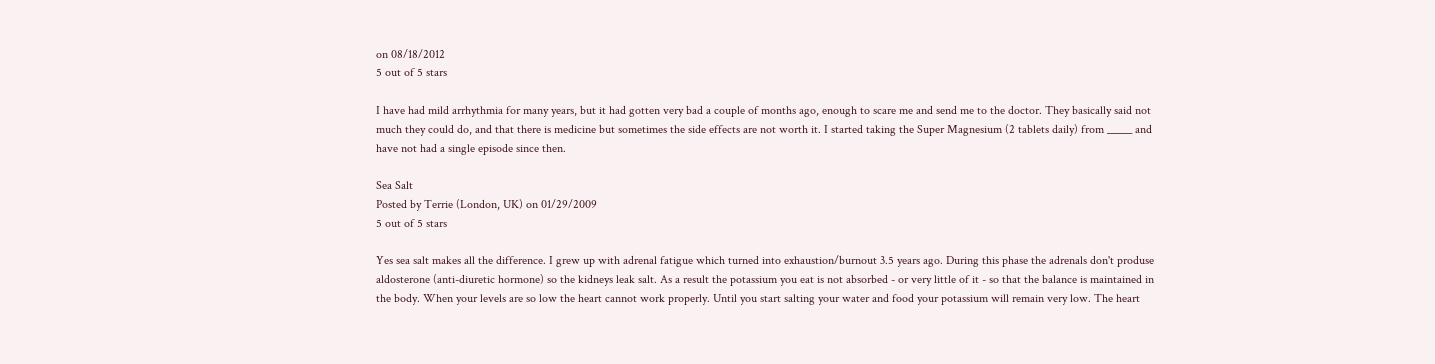on 08/18/2012
5 out of 5 stars

I have had mild arrhythmia for many years, but it had gotten very bad a couple of months ago, enough to scare me and send me to the doctor. They basically said not much they could do, and that there is medicine but sometimes the side effects are not worth it. I started taking the Super Magnesium (2 tablets daily) from _____ and have not had a single episode since then.

Sea Salt
Posted by Terrie (London, UK) on 01/29/2009
5 out of 5 stars

Yes sea salt makes all the difference. I grew up with adrenal fatigue which turned into exhaustion/burnout 3.5 years ago. During this phase the adrenals don't produse aldosterone (anti-diuretic hormone) so the kidneys leak salt. As a result the potassium you eat is not absorbed - or very little of it - so that the balance is maintained in the body. When your levels are so low the heart cannot work properly. Until you start salting your water and food your potassium will remain very low. The heart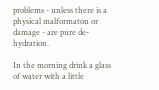problems - unless there is a physical malformaton or damage - are pure de-hydration.

In the morning drink a glass of water with a little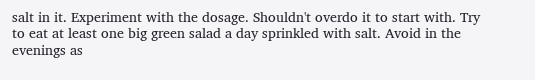salt in it. Experiment with the dosage. Shouldn't overdo it to start with. Try to eat at least one big green salad a day sprinkled with salt. Avoid in the evenings as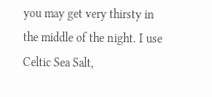you may get very thirsty in the middle of the night. I use Celtic Sea Salt,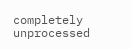completely unprocessed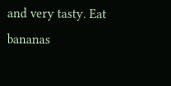and very tasty. Eat bananas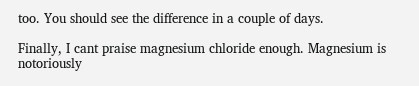too. You should see the difference in a couple of days.

Finally, I cant praise magnesium chloride enough. Magnesium is notoriously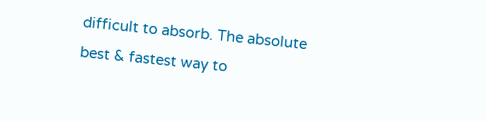difficult to absorb. The absolute best & fastest way to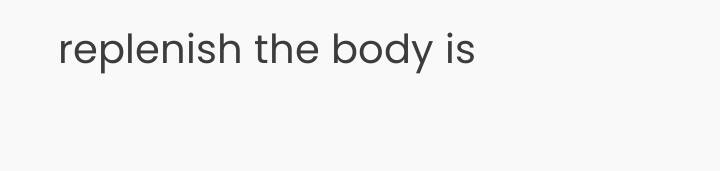replenish the body is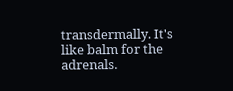transdermally. It's like balm for the adrenals.